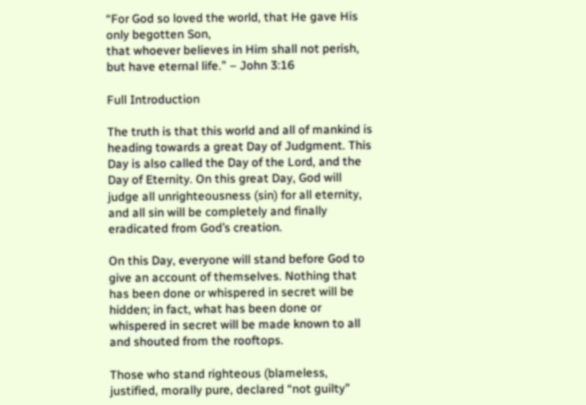“For God so loved the world, that He gave His only begotten Son,
that whoever believes in Him shall not perish, but have eternal life.” – John 3:16

Full Introduction

The truth is that this world and all of mankind is heading towards a great Day of Judgment. This Day is also called the Day of the Lord, and the Day of Eternity. On this great Day, God will judge all unrighteousness (sin) for all eternity, and all sin will be completely and finally eradicated from God’s creation.

On this Day, everyone will stand before God to give an account of themselves. Nothing that has been done or whispered in secret will be hidden; in fact, what has been done or whispered in secret will be made known to all and shouted from the rooftops.

Those who stand righteous (blameless, justified, morally pure, declared “not guilty”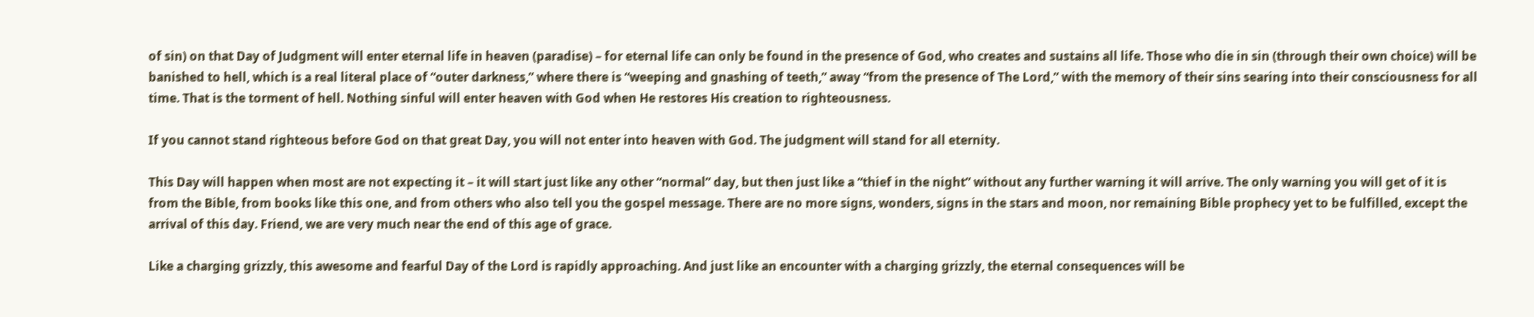of sin) on that Day of Judgment will enter eternal life in heaven (paradise) – for eternal life can only be found in the presence of God, who creates and sustains all life. Those who die in sin (through their own choice) will be banished to hell, which is a real literal place of “outer darkness,” where there is “weeping and gnashing of teeth,” away “from the presence of The Lord,” with the memory of their sins searing into their consciousness for all time. That is the torment of hell. Nothing sinful will enter heaven with God when He restores His creation to righteousness.

If you cannot stand righteous before God on that great Day, you will not enter into heaven with God. The judgment will stand for all eternity.

This Day will happen when most are not expecting it – it will start just like any other “normal” day, but then just like a “thief in the night” without any further warning it will arrive. The only warning you will get of it is from the Bible, from books like this one, and from others who also tell you the gospel message. There are no more signs, wonders, signs in the stars and moon, nor remaining Bible prophecy yet to be fulfilled, except the arrival of this day. Friend, we are very much near the end of this age of grace.

Like a charging grizzly, this awesome and fearful Day of the Lord is rapidly approaching. And just like an encounter with a charging grizzly, the eternal consequences will be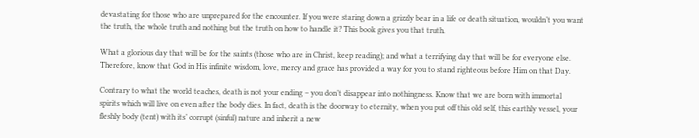devastating for those who are unprepared for the encounter. If you were staring down a grizzly bear in a life or death situation, wouldn’t you want the truth, the whole truth and nothing but the truth on how to handle it? This book gives you that truth.

What a glorious day that will be for the saints (those who are in Christ, keep reading); and what a terrifying day that will be for everyone else. Therefore, know that God in His infinite wisdom, love, mercy and grace has provided a way for you to stand righteous before Him on that Day.

Contrary to what the world teaches, death is not your ending – you don’t disappear into nothingness. Know that we are born with immortal spirits which will live on even after the body dies. In fact, death is the doorway to eternity, when you put off this old self, this earthly vessel, your fleshly body (tent) with its’ corrupt (sinful) nature and inherit a new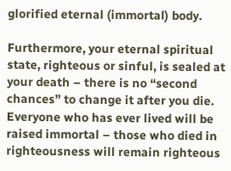glorified eternal (immortal) body.

Furthermore, your eternal spiritual state, righteous or sinful, is sealed at your death – there is no “second chances” to change it after you die. Everyone who has ever lived will be raised immortal – those who died in righteousness will remain righteous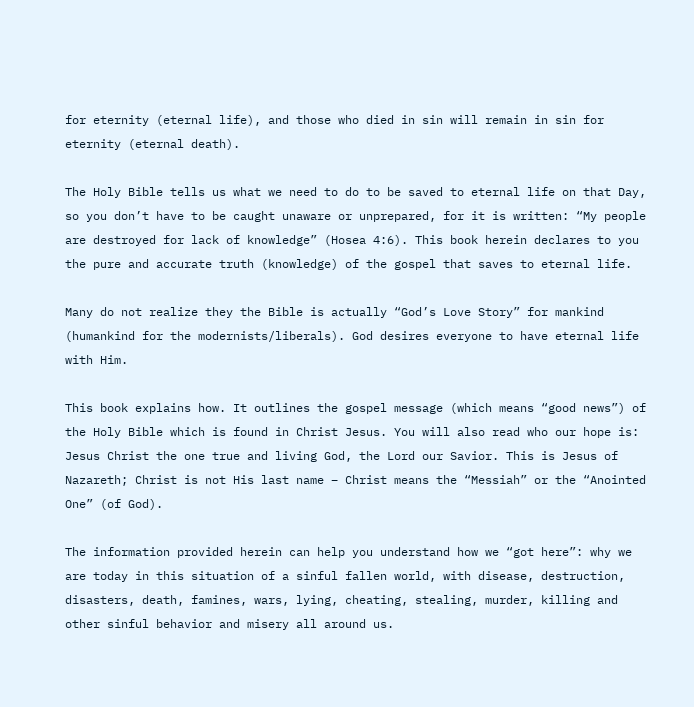for eternity (eternal life), and those who died in sin will remain in sin for eternity (eternal death).

The Holy Bible tells us what we need to do to be saved to eternal life on that Day, so you don’t have to be caught unaware or unprepared, for it is written: “My people are destroyed for lack of knowledge” (Hosea 4:6). This book herein declares to you the pure and accurate truth (knowledge) of the gospel that saves to eternal life.

Many do not realize they the Bible is actually “God’s Love Story” for mankind (humankind for the modernists/liberals). God desires everyone to have eternal life with Him.

This book explains how. It outlines the gospel message (which means “good news”) of the Holy Bible which is found in Christ Jesus. You will also read who our hope is: Jesus Christ the one true and living God, the Lord our Savior. This is Jesus of Nazareth; Christ is not His last name – Christ means the “Messiah” or the “Anointed One” (of God).

The information provided herein can help you understand how we “got here”: why we are today in this situation of a sinful fallen world, with disease, destruction, disasters, death, famines, wars, lying, cheating, stealing, murder, killing and other sinful behavior and misery all around us.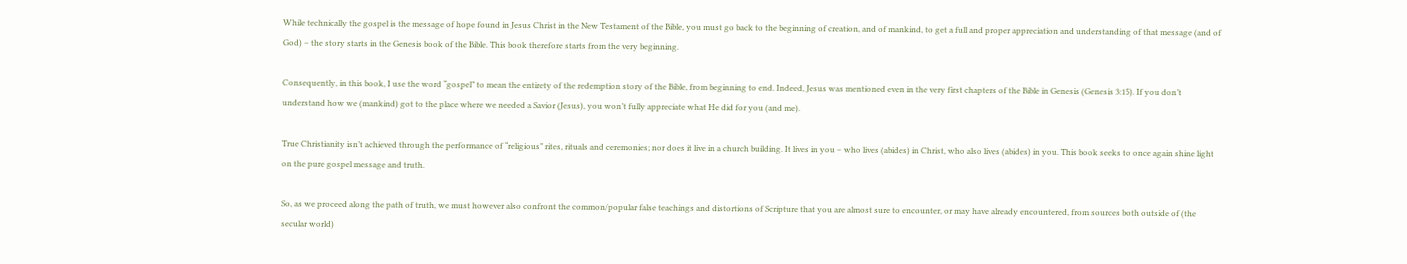While technically the gospel is the message of hope found in Jesus Christ in the New Testament of the Bible, you must go back to the beginning of creation, and of mankind, to get a full and proper appreciation and understanding of that message (and of God) – the story starts in the Genesis book of the Bible. This book therefore starts from the very beginning.

Consequently, in this book, I use the word “gospel” to mean the entirety of the redemption story of the Bible, from beginning to end. Indeed, Jesus was mentioned even in the very first chapters of the Bible in Genesis (Genesis 3:15). If you don’t understand how we (mankind) got to the place where we needed a Savior (Jesus), you won’t fully appreciate what He did for you (and me).

True Christianity isn’t achieved through the performance of “religious” rites, rituals and ceremonies; nor does it live in a church building. It lives in you – who lives (abides) in Christ, who also lives (abides) in you. This book seeks to once again shine light on the pure gospel message and truth.

So, as we proceed along the path of truth, we must however also confront the common/popular false teachings and distortions of Scripture that you are almost sure to encounter, or may have already encountered, from sources both outside of (the secular world)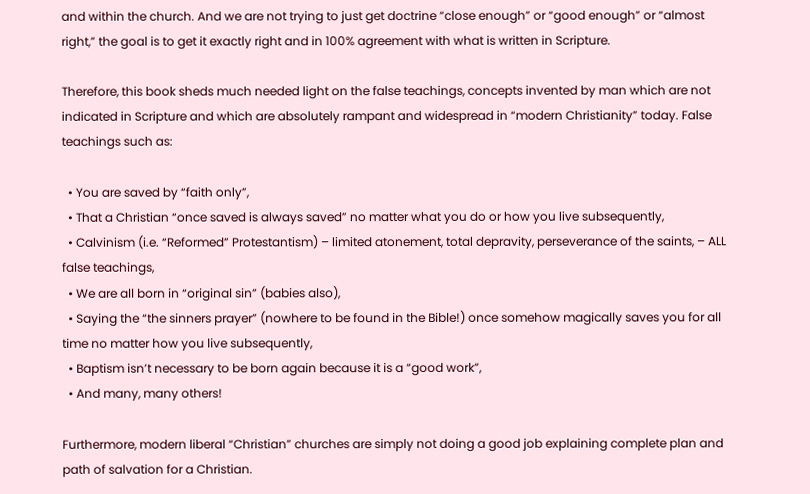and within the church. And we are not trying to just get doctrine “close enough” or “good enough” or “almost right,” the goal is to get it exactly right and in 100% agreement with what is written in Scripture.

Therefore, this book sheds much needed light on the false teachings, concepts invented by man which are not indicated in Scripture and which are absolutely rampant and widespread in “modern Christianity” today. False teachings such as:

  • You are saved by “faith only”,
  • That a Christian “once saved is always saved” no matter what you do or how you live subsequently,
  • Calvinism (i.e. “Reformed” Protestantism) – limited atonement, total depravity, perseverance of the saints, – ALL false teachings,
  • We are all born in “original sin” (babies also),
  • Saying the “the sinners prayer” (nowhere to be found in the Bible!) once somehow magically saves you for all time no matter how you live subsequently,
  • Baptism isn’t necessary to be born again because it is a “good work”,
  • And many, many others!

Furthermore, modern liberal “Christian” churches are simply not doing a good job explaining complete plan and path of salvation for a Christian.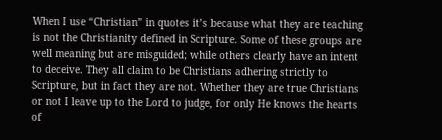When I use “Christian” in quotes it’s because what they are teaching is not the Christianity defined in Scripture. Some of these groups are well meaning but are misguided; while others clearly have an intent to deceive. They all claim to be Christians adhering strictly to Scripture, but in fact they are not. Whether they are true Christians or not I leave up to the Lord to judge, for only He knows the hearts of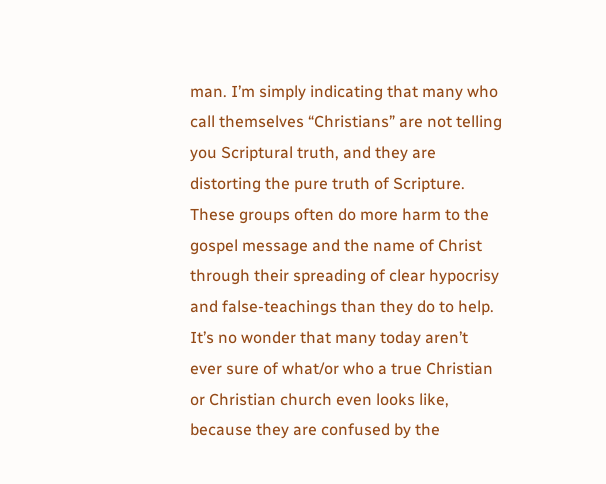man. I’m simply indicating that many who call themselves “Christians” are not telling you Scriptural truth, and they are distorting the pure truth of Scripture. These groups often do more harm to the gospel message and the name of Christ through their spreading of clear hypocrisy and false-teachings than they do to help. It’s no wonder that many today aren’t ever sure of what/or who a true Christian or Christian church even looks like, because they are confused by the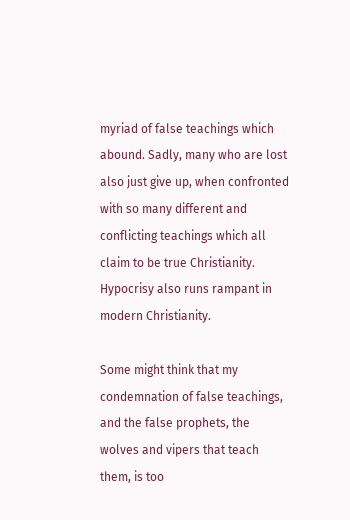myriad of false teachings which abound. Sadly, many who are lost also just give up, when confronted with so many different and conflicting teachings which all claim to be true Christianity. Hypocrisy also runs rampant in modern Christianity.

Some might think that my condemnation of false teachings, and the false prophets, the wolves and vipers that teach them, is too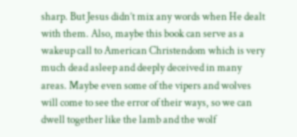sharp. But Jesus didn’t mix any words when He dealt with them. Also, maybe this book can serve as a wakeup call to American Christendom which is very much dead asleep and deeply deceived in many areas. Maybe even some of the vipers and wolves will come to see the error of their ways, so we can dwell together like the lamb and the wolf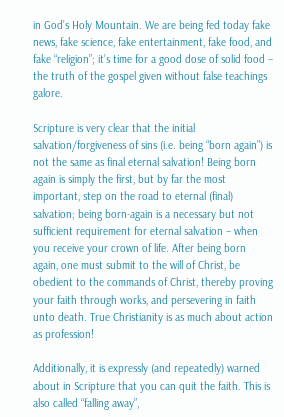in God’s Holy Mountain. We are being fed today fake news, fake science, fake entertainment, fake food, and fake “religion”; it’s time for a good dose of solid food – the truth of the gospel given without false teachings galore.

Scripture is very clear that the initial salvation/forgiveness of sins (i.e. being “born again”) is not the same as final eternal salvation! Being born again is simply the first, but by far the most important, step on the road to eternal (final) salvation; being born-again is a necessary but not sufficient requirement for eternal salvation – when you receive your crown of life. After being born again, one must submit to the will of Christ, be obedient to the commands of Christ, thereby proving your faith through works, and persevering in faith unto death. True Christianity is as much about action as profession!

Additionally, it is expressly (and repeatedly) warned about in Scripture that you can quit the faith. This is also called “falling away”,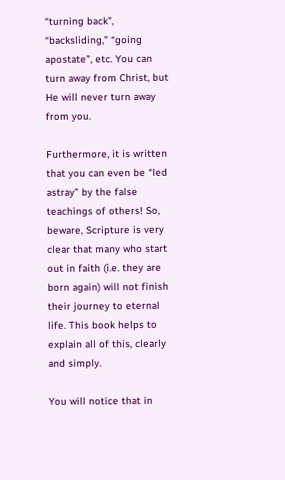“turning back”, “backsliding,” “going apostate”, etc. You can turn away from Christ, but He will never turn away from you.

Furthermore, it is written that you can even be “led astray” by the false teachings of others! So, beware, Scripture is very clear that many who start out in faith (i.e. they are born again) will not finish their journey to eternal life. This book helps to explain all of this, clearly and simply.

You will notice that in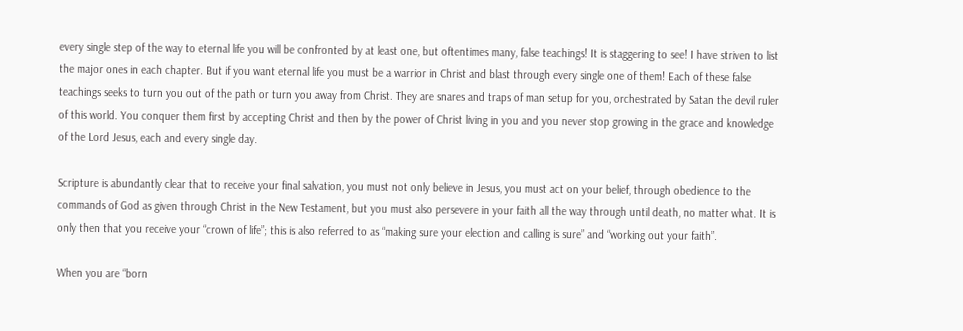every single step of the way to eternal life you will be confronted by at least one, but oftentimes many, false teachings! It is staggering to see! I have striven to list the major ones in each chapter. But if you want eternal life you must be a warrior in Christ and blast through every single one of them! Each of these false teachings seeks to turn you out of the path or turn you away from Christ. They are snares and traps of man setup for you, orchestrated by Satan the devil ruler of this world. You conquer them first by accepting Christ and then by the power of Christ living in you and you never stop growing in the grace and knowledge of the Lord Jesus, each and every single day.

Scripture is abundantly clear that to receive your final salvation, you must not only believe in Jesus, you must act on your belief, through obedience to the commands of God as given through Christ in the New Testament, but you must also persevere in your faith all the way through until death, no matter what. It is only then that you receive your “crown of life”; this is also referred to as “making sure your election and calling is sure” and “working out your faith”.

When you are “born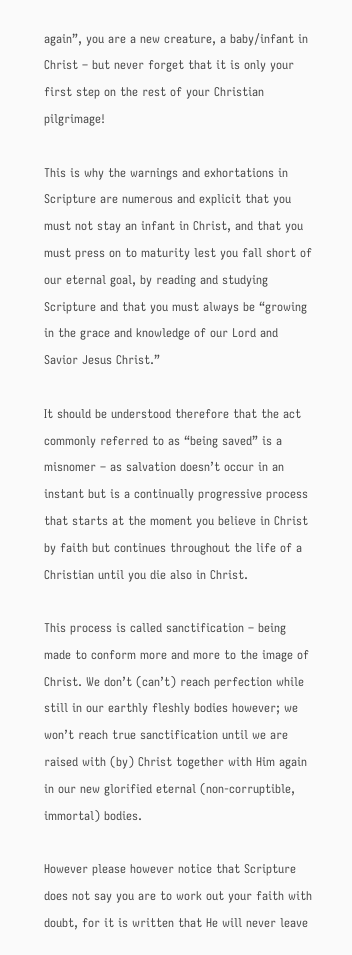again”, you are a new creature, a baby/infant in Christ – but never forget that it is only your first step on the rest of your Christian pilgrimage!

This is why the warnings and exhortations in Scripture are numerous and explicit that you must not stay an infant in Christ, and that you must press on to maturity lest you fall short of our eternal goal, by reading and studying Scripture and that you must always be “growing in the grace and knowledge of our Lord and Savior Jesus Christ.”

It should be understood therefore that the act commonly referred to as “being saved” is a misnomer – as salvation doesn’t occur in an instant but is a continually progressive process that starts at the moment you believe in Christ by faith but continues throughout the life of a Christian until you die also in Christ.

This process is called sanctification – being made to conform more and more to the image of Christ. We don’t (can’t) reach perfection while still in our earthly fleshly bodies however; we won’t reach true sanctification until we are raised with (by) Christ together with Him again in our new glorified eternal (non-corruptible, immortal) bodies.

However please however notice that Scripture does not say you are to work out your faith with doubt, for it is written that He will never leave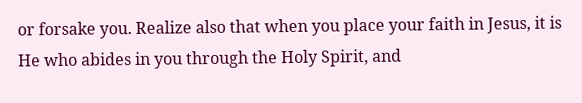or forsake you. Realize also that when you place your faith in Jesus, it is He who abides in you through the Holy Spirit, and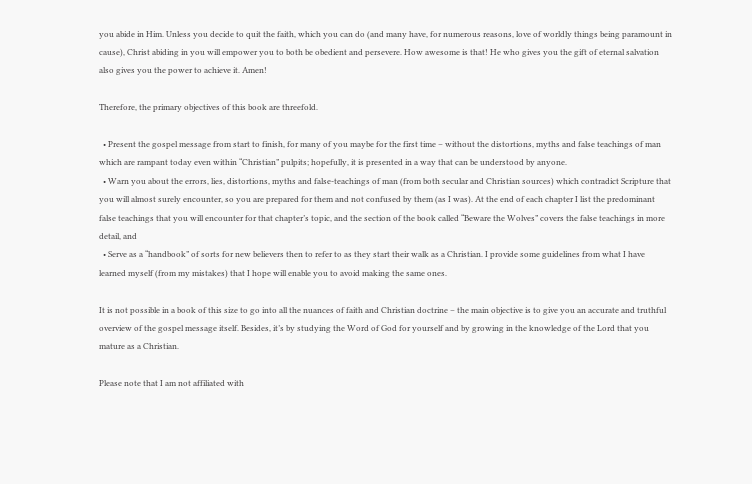you abide in Him. Unless you decide to quit the faith, which you can do (and many have, for numerous reasons, love of worldly things being paramount in cause), Christ abiding in you will empower you to both be obedient and persevere. How awesome is that! He who gives you the gift of eternal salvation also gives you the power to achieve it. Amen!

Therefore, the primary objectives of this book are threefold.

  • Present the gospel message from start to finish, for many of you maybe for the first time – without the distortions, myths and false teachings of man which are rampant today even within “Christian” pulpits; hopefully, it is presented in a way that can be understood by anyone.
  • Warn you about the errors, lies, distortions, myths and false-teachings of man (from both secular and Christian sources) which contradict Scripture that you will almost surely encounter, so you are prepared for them and not confused by them (as I was). At the end of each chapter I list the predominant false teachings that you will encounter for that chapter’s topic, and the section of the book called “Beware the Wolves” covers the false teachings in more detail, and
  • Serve as a “handbook” of sorts for new believers then to refer to as they start their walk as a Christian. I provide some guidelines from what I have learned myself (from my mistakes) that I hope will enable you to avoid making the same ones.

It is not possible in a book of this size to go into all the nuances of faith and Christian doctrine – the main objective is to give you an accurate and truthful overview of the gospel message itself. Besides, it’s by studying the Word of God for yourself and by growing in the knowledge of the Lord that you mature as a Christian.

Please note that I am not affiliated with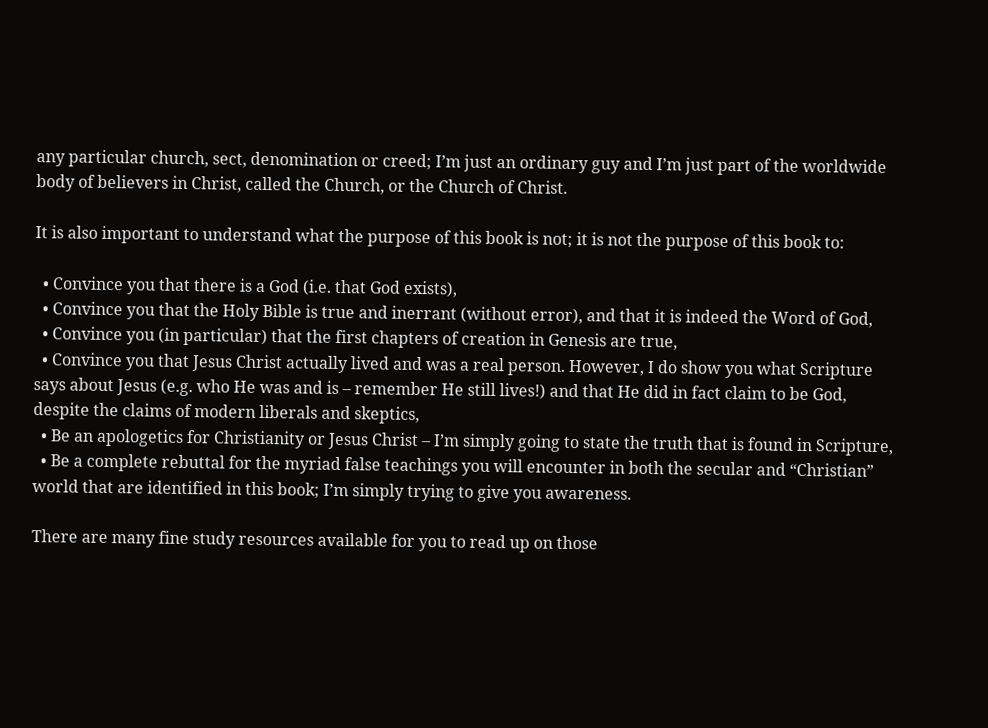any particular church, sect, denomination or creed; I’m just an ordinary guy and I’m just part of the worldwide body of believers in Christ, called the Church, or the Church of Christ.

It is also important to understand what the purpose of this book is not; it is not the purpose of this book to:

  • Convince you that there is a God (i.e. that God exists),
  • Convince you that the Holy Bible is true and inerrant (without error), and that it is indeed the Word of God,
  • Convince you (in particular) that the first chapters of creation in Genesis are true,
  • Convince you that Jesus Christ actually lived and was a real person. However, I do show you what Scripture says about Jesus (e.g. who He was and is – remember He still lives!) and that He did in fact claim to be God, despite the claims of modern liberals and skeptics,
  • Be an apologetics for Christianity or Jesus Christ – I’m simply going to state the truth that is found in Scripture,
  • Be a complete rebuttal for the myriad false teachings you will encounter in both the secular and “Christian” world that are identified in this book; I’m simply trying to give you awareness.

There are many fine study resources available for you to read up on those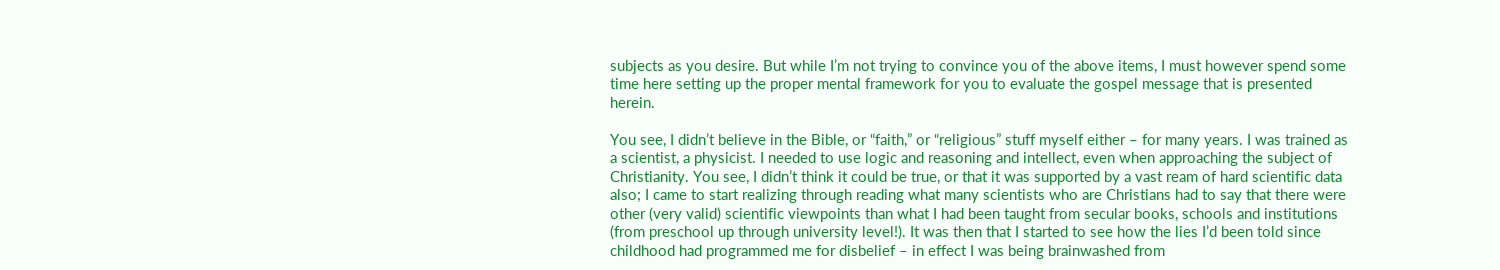subjects as you desire. But while I’m not trying to convince you of the above items, I must however spend some time here setting up the proper mental framework for you to evaluate the gospel message that is presented herein.

You see, I didn’t believe in the Bible, or “faith,” or “religious” stuff myself either – for many years. I was trained as a scientist, a physicist. I needed to use logic and reasoning and intellect, even when approaching the subject of Christianity. You see, I didn’t think it could be true, or that it was supported by a vast ream of hard scientific data also; I came to start realizing through reading what many scientists who are Christians had to say that there were other (very valid) scientific viewpoints than what I had been taught from secular books, schools and institutions (from preschool up through university level!). It was then that I started to see how the lies I’d been told since childhood had programmed me for disbelief – in effect I was being brainwashed from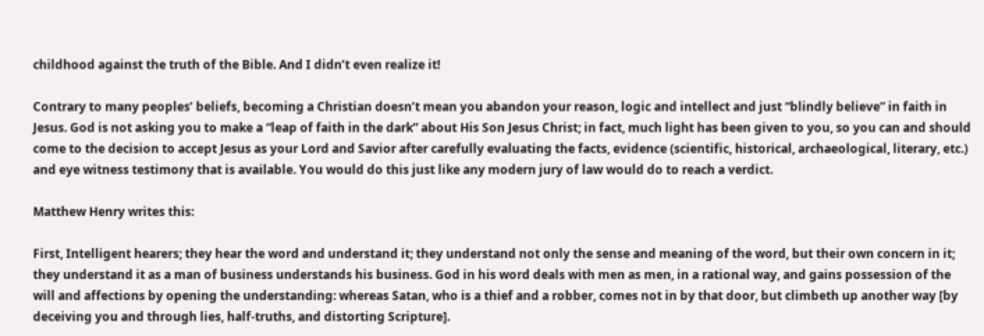childhood against the truth of the Bible. And I didn’t even realize it!

Contrary to many peoples’ beliefs, becoming a Christian doesn’t mean you abandon your reason, logic and intellect and just “blindly believe” in faith in Jesus. God is not asking you to make a “leap of faith in the dark” about His Son Jesus Christ; in fact, much light has been given to you, so you can and should come to the decision to accept Jesus as your Lord and Savior after carefully evaluating the facts, evidence (scientific, historical, archaeological, literary, etc.) and eye witness testimony that is available. You would do this just like any modern jury of law would do to reach a verdict.

Matthew Henry writes this:

First, Intelligent hearers; they hear the word and understand it; they understand not only the sense and meaning of the word, but their own concern in it; they understand it as a man of business understands his business. God in his word deals with men as men, in a rational way, and gains possession of the will and affections by opening the understanding: whereas Satan, who is a thief and a robber, comes not in by that door, but climbeth up another way [by deceiving you and through lies, half-truths, and distorting Scripture].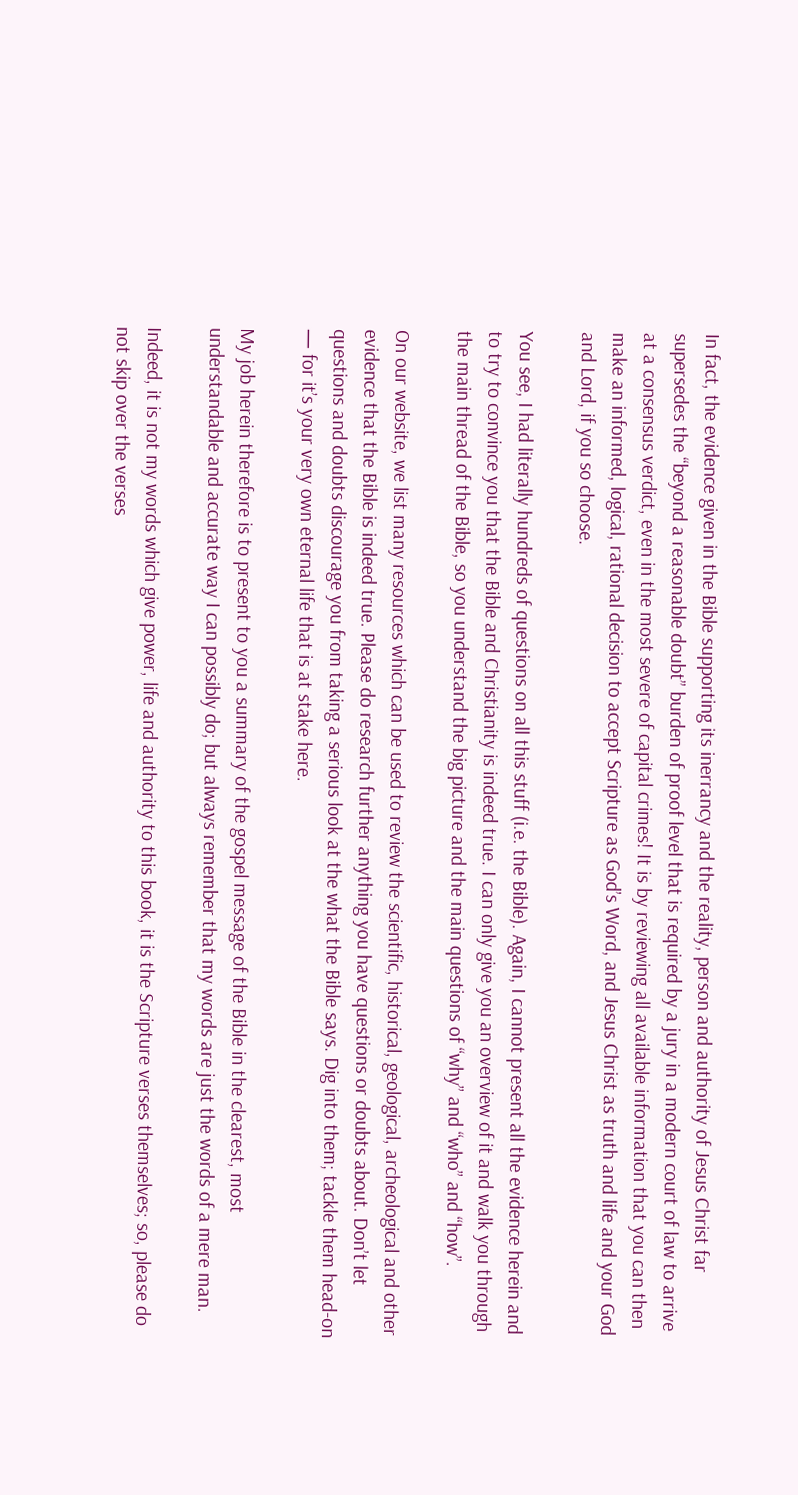In fact, the evidence given in the Bible supporting its inerrancy and the reality, person and authority of Jesus Christ far supersedes the “beyond a reasonable doubt” burden of proof level that is required by a jury in a modern court of law to arrive at a consensus verdict, even in the most severe of capital crimes! It is by reviewing all available information that you can then make an informed, logical, rational decision to accept Scripture as God’s Word, and Jesus Christ as truth and life and your God and Lord, if you so choose.

You see, I had literally hundreds of questions on all this stuff (i.e. the Bible). Again, I cannot present all the evidence herein and to try to convince you that the Bible and Christianity is indeed true. I can only give you an overview of it and walk you through the main thread of the Bible, so you understand the big picture and the main questions of “why” and “who” and “how”.

On our website, we list many resources which can be used to review the scientific, historical, geological, archeological and other evidence that the Bible is indeed true. Please do research further anything you have questions or doubts about. Don’t let questions and doubts discourage you from taking a serious look at the what the Bible says. Dig into them; tackle them head-on — for it’s your very own eternal life that is at stake here.

My job herein therefore is to present to you a summary of the gospel message of the Bible in the clearest, most understandable and accurate way I can possibly do; but always remember that my words are just the words of a mere man.

Indeed, it is not my words which give power, life and authority to this book, it is the Scripture verses themselves; so, please do not skip over the verses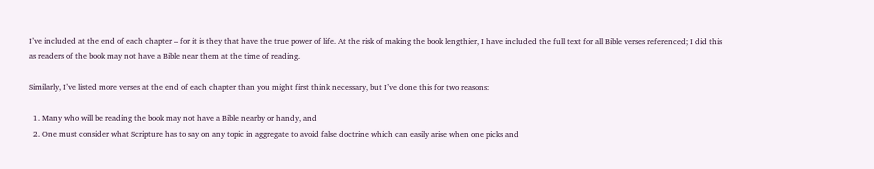I’ve included at the end of each chapter – for it is they that have the true power of life. At the risk of making the book lengthier, I have included the full text for all Bible verses referenced; I did this as readers of the book may not have a Bible near them at the time of reading.

Similarly, I’ve listed more verses at the end of each chapter than you might first think necessary, but I’ve done this for two reasons:

  1. Many who will be reading the book may not have a Bible nearby or handy, and
  2. One must consider what Scripture has to say on any topic in aggregate to avoid false doctrine which can easily arise when one picks and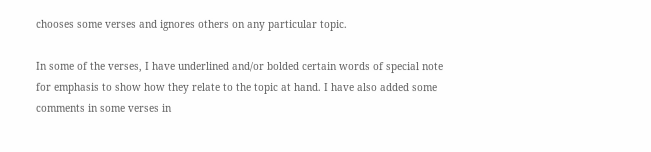chooses some verses and ignores others on any particular topic.

In some of the verses, I have underlined and/or bolded certain words of special note for emphasis to show how they relate to the topic at hand. I have also added some comments in some verses in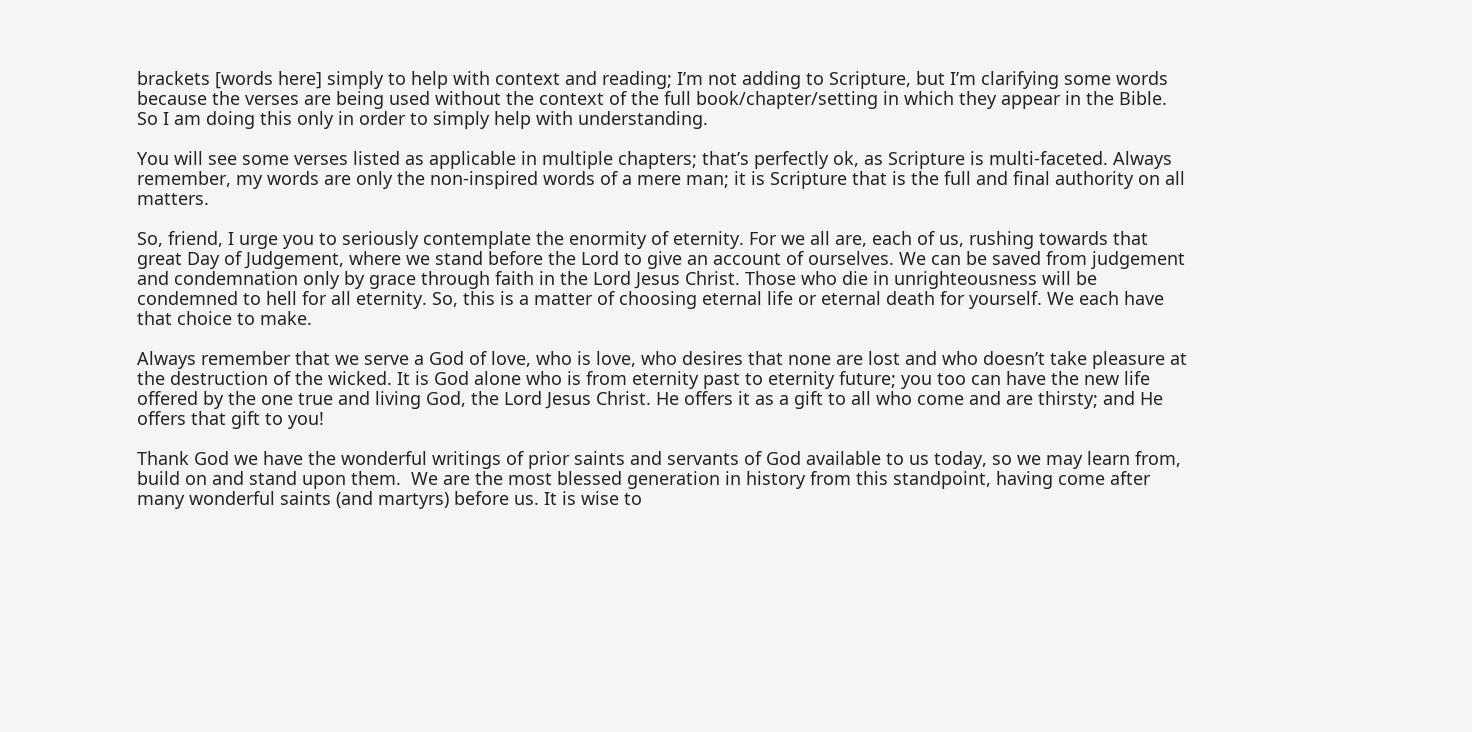brackets [words here] simply to help with context and reading; I’m not adding to Scripture, but I’m clarifying some words because the verses are being used without the context of the full book/chapter/setting in which they appear in the Bible. So I am doing this only in order to simply help with understanding.

You will see some verses listed as applicable in multiple chapters; that’s perfectly ok, as Scripture is multi-faceted. Always remember, my words are only the non-inspired words of a mere man; it is Scripture that is the full and final authority on all matters.

So, friend, I urge you to seriously contemplate the enormity of eternity. For we all are, each of us, rushing towards that great Day of Judgement, where we stand before the Lord to give an account of ourselves. We can be saved from judgement and condemnation only by grace through faith in the Lord Jesus Christ. Those who die in unrighteousness will be condemned to hell for all eternity. So, this is a matter of choosing eternal life or eternal death for yourself. We each have that choice to make.

Always remember that we serve a God of love, who is love, who desires that none are lost and who doesn’t take pleasure at the destruction of the wicked. It is God alone who is from eternity past to eternity future; you too can have the new life offered by the one true and living God, the Lord Jesus Christ. He offers it as a gift to all who come and are thirsty; and He offers that gift to you!

Thank God we have the wonderful writings of prior saints and servants of God available to us today, so we may learn from, build on and stand upon them.  We are the most blessed generation in history from this standpoint, having come after many wonderful saints (and martyrs) before us. It is wise to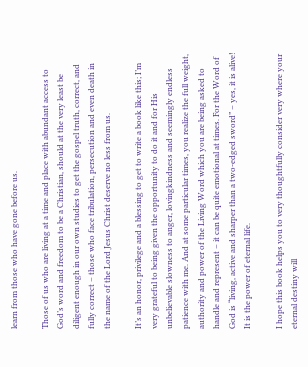learn from those who have gone before us.

Those of us who are living at a time and place with abundant access to God’s word and freedom to be a Christian, should at the very least be diligent enough in our own studies to get the gospel truth, correct, and fully correct – those who face tribulation, persecution and even death in the name of the Lord Jesus Christ deserve no less from us.

It’s an honor, privilege and a blessing to get to write a book like this; I’m very grateful to being given the opportunity to do it and for His unbelievable slowness to anger, lovingkindness and seemingly endless patience with me. And at some particular times, you realize the full weight, authority and power of the Living Word which you are being asked to handle and represent – it can be quite emotional at times. For the Word of God is “living, active and sharper than a two-edged sword” – yes, it is alive! It is the power of eternal life.

I hope this book helps you to very thoughtfully consider very where your eternal destiny will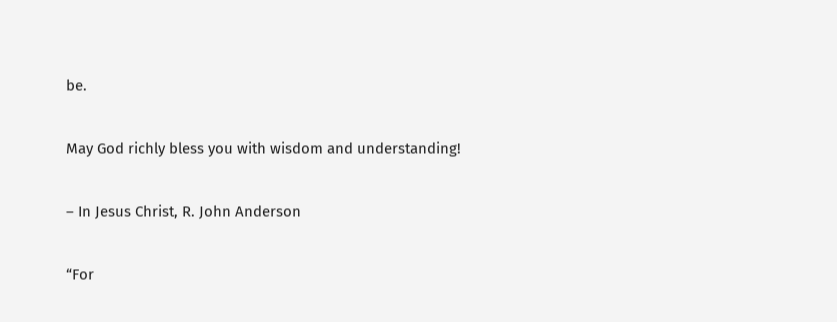be.

May God richly bless you with wisdom and understanding!

– In Jesus Christ, R. John Anderson

“For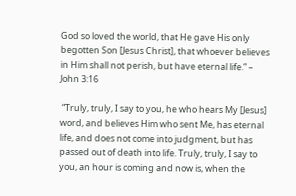God so loved the world, that He gave His only begotten Son [Jesus Christ], that whoever believes in Him shall not perish, but have eternal life.” – John 3:16

 “Truly, truly, I say to you, he who hears My [Jesus] word, and believes Him who sent Me, has eternal life, and does not come into judgment, but has passed out of death into life. Truly, truly, I say to you, an hour is coming and now is, when the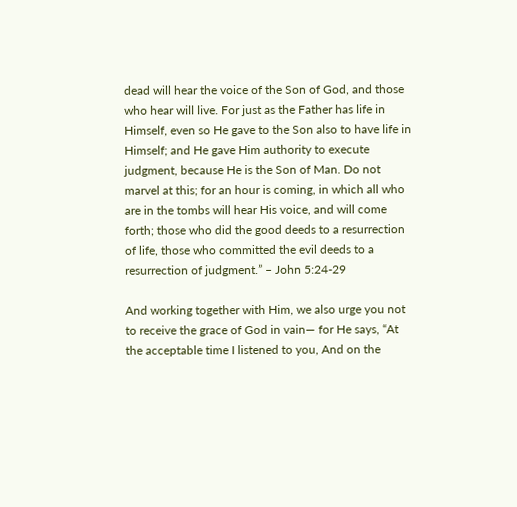dead will hear the voice of the Son of God, and those who hear will live. For just as the Father has life in Himself, even so He gave to the Son also to have life in Himself; and He gave Him authority to execute judgment, because He is the Son of Man. Do not marvel at this; for an hour is coming, in which all who are in the tombs will hear His voice, and will come forth; those who did the good deeds to a resurrection of life, those who committed the evil deeds to a resurrection of judgment.” – John 5:24-29

And working together with Him, we also urge you not to receive the grace of God in vain— for He says, “At the acceptable time I listened to you, And on the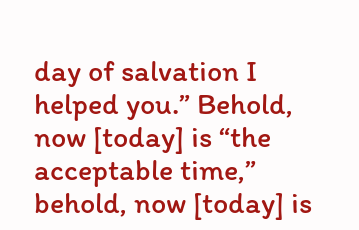day of salvation I helped you.” Behold, now [today] is “the acceptable time,” behold, now [today] is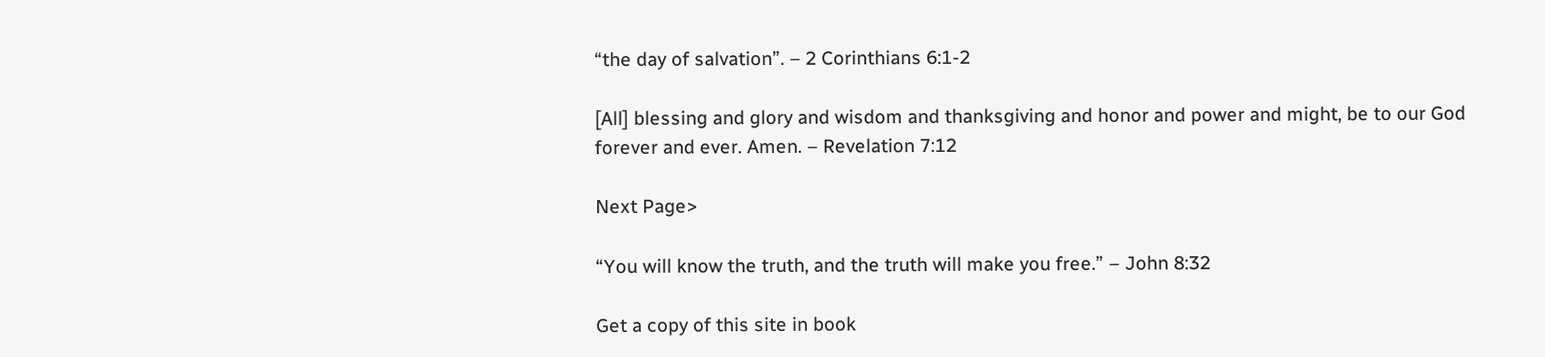“the day of salvation”. – 2 Corinthians 6:1-2

[All] blessing and glory and wisdom and thanksgiving and honor and power and might, be to our God forever and ever. Amen. – Revelation 7:12

Next Page>

“You will know the truth, and the truth will make you free.” – John 8:32

Get a copy of this site in book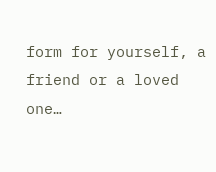form for yourself, a friend or a loved one…